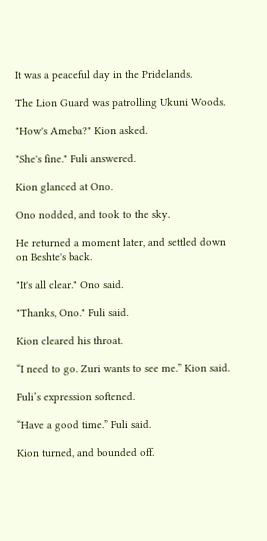It was a peaceful day in the Pridelands.

The Lion Guard was patrolling Ukuni Woods.

"How's Ameba?" Kion asked.

"She's fine." Fuli answered.

Kion glanced at Ono.

Ono nodded, and took to the sky.

He returned a moment later, and settled down on Beshte's back.

"It's all clear." Ono said.

"Thanks, Ono." Fuli said.

Kion cleared his throat.

“I need to go. Zuri wants to see me.” Kion said.

Fuli’s expression softened.

“Have a good time.” Fuli said.

Kion turned, and bounded off.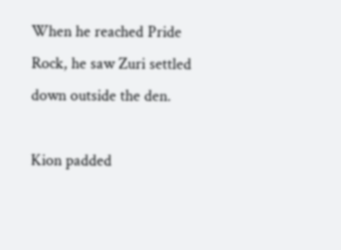When he reached Pride Rock, he saw Zuri settled down outside the den.

Kion padded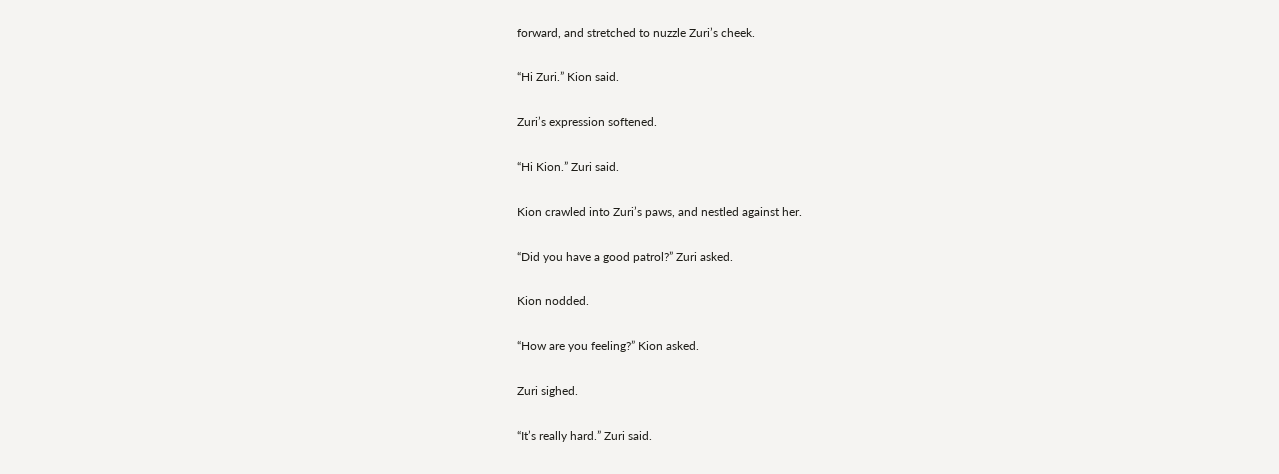forward, and stretched to nuzzle Zuri’s cheek.

“Hi Zuri.” Kion said.

Zuri’s expression softened.

“Hi Kion.” Zuri said.

Kion crawled into Zuri’s paws, and nestled against her.

“Did you have a good patrol?” Zuri asked.

Kion nodded.

“How are you feeling?” Kion asked.

Zuri sighed.

“It’s really hard.” Zuri said.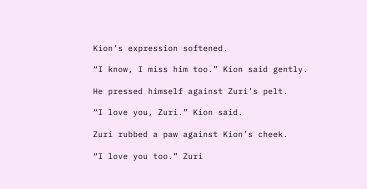Kion’s expression softened.

“I know, I miss him too.” Kion said gently.

He pressed himself against Zuri’s pelt.

“I love you, Zuri.” Kion said.

Zuri rubbed a paw against Kion’s cheek.

“I love you too.” Zuri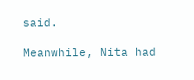said.

Meanwhile, Nita had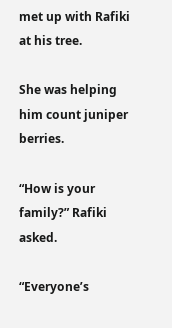met up with Rafiki at his tree.

She was helping him count juniper berries.

“How is your family?” Rafiki asked.

“Everyone’s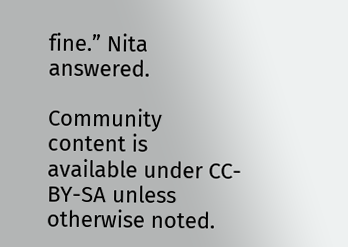fine.” Nita answered.

Community content is available under CC-BY-SA unless otherwise noted.